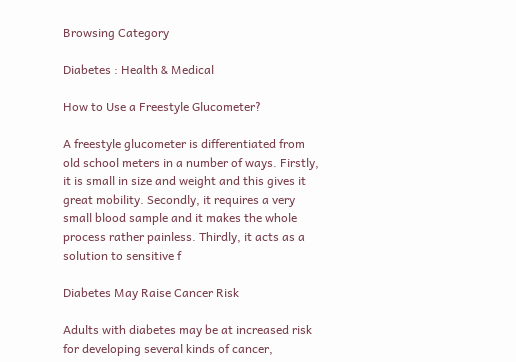Browsing Category

Diabetes : Health & Medical

How to Use a Freestyle Glucometer?

A freestyle glucometer is differentiated from old school meters in a number of ways. Firstly, it is small in size and weight and this gives it great mobility. Secondly, it requires a very small blood sample and it makes the whole process rather painless. Thirdly, it acts as a solution to sensitive f

Diabetes May Raise Cancer Risk

Adults with diabetes may be at increased risk for developing several kinds of cancer,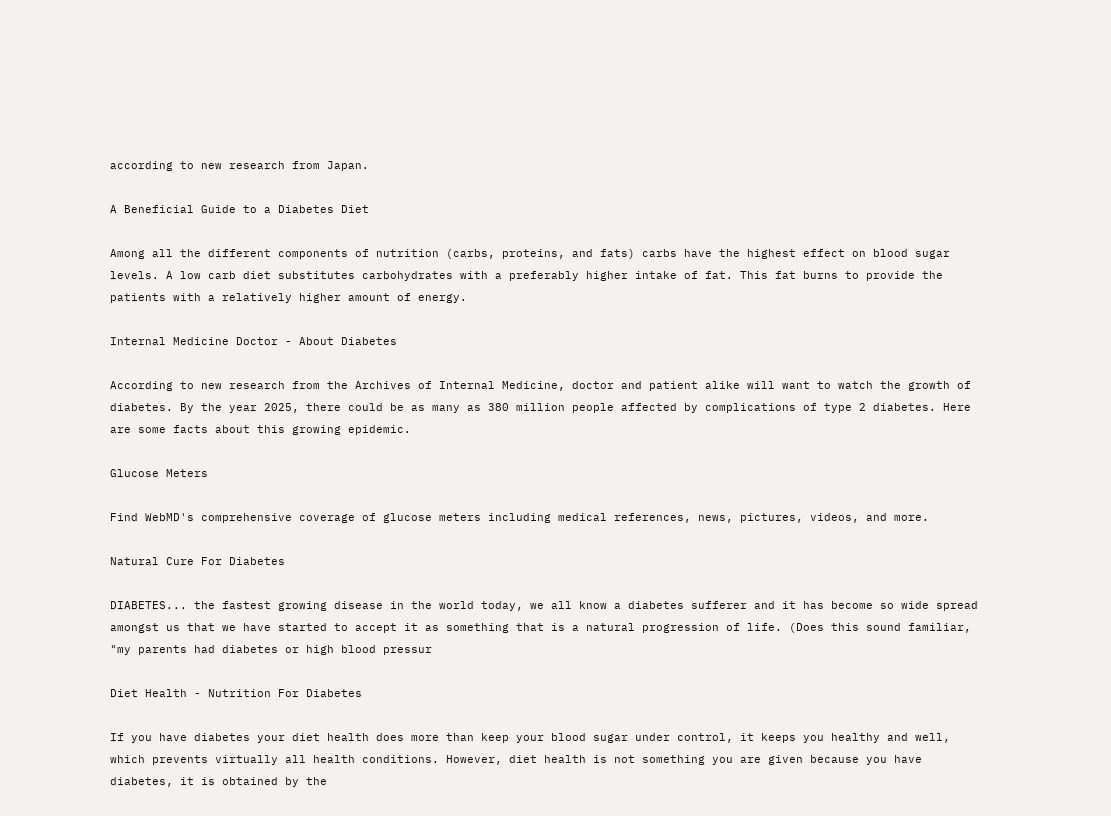according to new research from Japan.

A Beneficial Guide to a Diabetes Diet

Among all the different components of nutrition (carbs, proteins, and fats) carbs have the highest effect on blood sugar levels. A low carb diet substitutes carbohydrates with a preferably higher intake of fat. This fat burns to provide the patients with a relatively higher amount of energy.

Internal Medicine Doctor - About Diabetes

According to new research from the Archives of Internal Medicine, doctor and patient alike will want to watch the growth of diabetes. By the year 2025, there could be as many as 380 million people affected by complications of type 2 diabetes. Here are some facts about this growing epidemic.

Glucose Meters

Find WebMD's comprehensive coverage of glucose meters including medical references, news, pictures, videos, and more.

Natural Cure For Diabetes

DIABETES... the fastest growing disease in the world today, we all know a diabetes sufferer and it has become so wide spread amongst us that we have started to accept it as something that is a natural progression of life. (Does this sound familiar, "my parents had diabetes or high blood pressur

Diet Health - Nutrition For Diabetes

If you have diabetes your diet health does more than keep your blood sugar under control, it keeps you healthy and well, which prevents virtually all health conditions. However, diet health is not something you are given because you have diabetes, it is obtained by the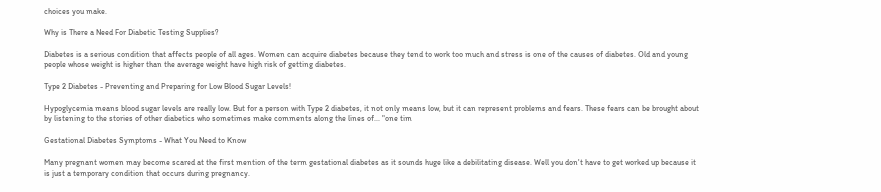choices you make.

Why is There a Need For Diabetic Testing Supplies?

Diabetes is a serious condition that affects people of all ages. Women can acquire diabetes because they tend to work too much and stress is one of the causes of diabetes. Old and young people whose weight is higher than the average weight have high risk of getting diabetes.

Type 2 Diabetes - Preventing and Preparing for Low Blood Sugar Levels!

Hypoglycemia means blood sugar levels are really low. But for a person with Type 2 diabetes, it not only means low, but it can represent problems and fears. These fears can be brought about by listening to the stories of other diabetics who sometimes make comments along the lines of... "one tim

Gestational Diabetes Symptoms - What You Need to Know

Many pregnant women may become scared at the first mention of the term gestational diabetes as it sounds huge like a debilitating disease. Well you don't have to get worked up because it is just a temporary condition that occurs during pregnancy.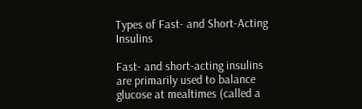Types of Fast- and Short-Acting Insulins

Fast- and short-acting insulins are primarily used to balance glucose at mealtimes (called a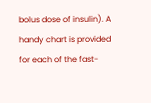bolus dose of insulin). A handy chart is provided for each of the fast-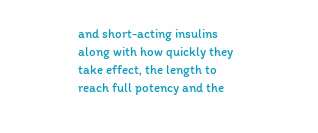and short-acting insulins along with how quickly they take effect, the length to reach full potency and the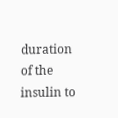duration of the insulin to